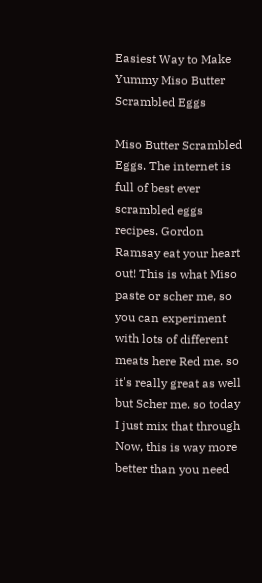Easiest Way to Make Yummy Miso Butter Scrambled Eggs

Miso Butter Scrambled Eggs. The internet is full of best ever scrambled eggs recipes. Gordon Ramsay eat your heart out! This is what Miso paste or scher me, so you can experiment with lots of different meats here Red me. so it's really great as well but Scher me. so today I just mix that through Now, this is way more better than you need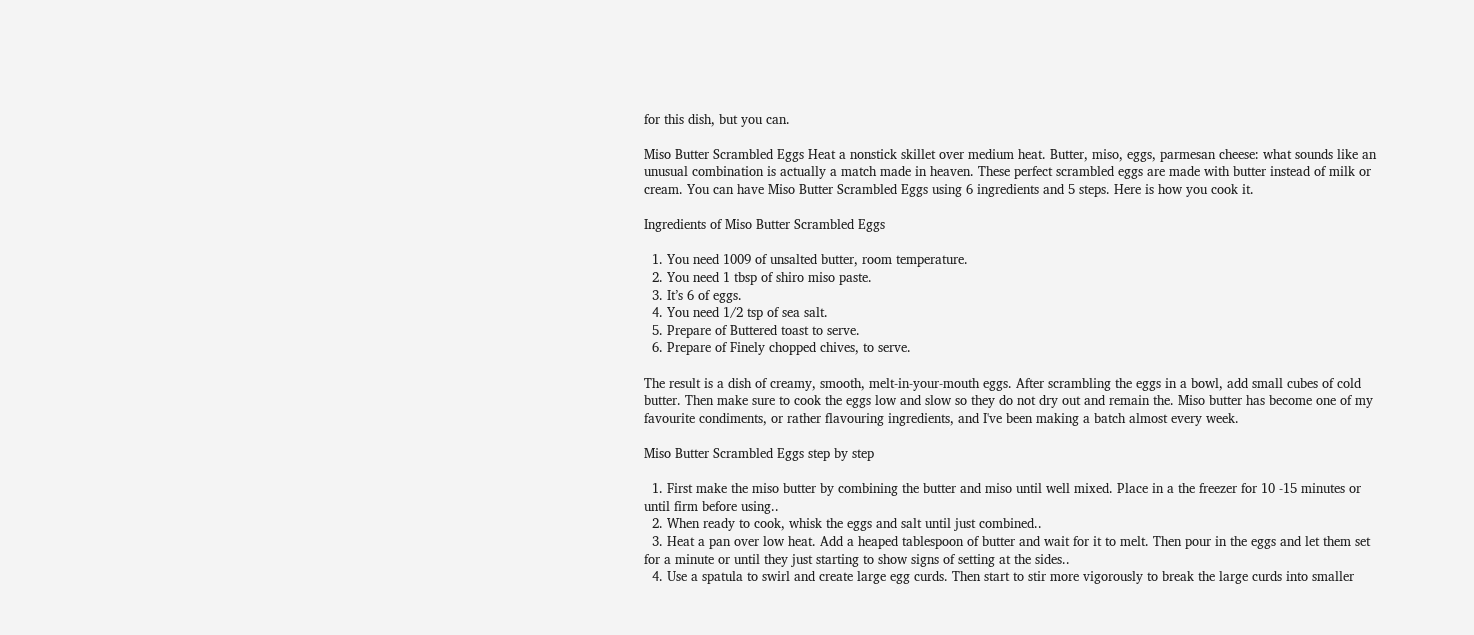for this dish, but you can.

Miso Butter Scrambled Eggs Heat a nonstick skillet over medium heat. Butter, miso, eggs, parmesan cheese: what sounds like an unusual combination is actually a match made in heaven. These perfect scrambled eggs are made with butter instead of milk or cream. You can have Miso Butter Scrambled Eggs using 6 ingredients and 5 steps. Here is how you cook it.

Ingredients of Miso Butter Scrambled Eggs

  1. You need 1009 of unsalted butter, room temperature.
  2. You need 1 tbsp of shiro miso paste.
  3. It’s 6 of eggs.
  4. You need 1/2 tsp of sea salt.
  5. Prepare of Buttered toast to serve.
  6. Prepare of Finely chopped chives, to serve.

The result is a dish of creamy, smooth, melt-in-your-mouth eggs. After scrambling the eggs in a bowl, add small cubes of cold butter. Then make sure to cook the eggs low and slow so they do not dry out and remain the. Miso butter has become one of my favourite condiments, or rather flavouring ingredients, and I've been making a batch almost every week.

Miso Butter Scrambled Eggs step by step

  1. First make the miso butter by combining the butter and miso until well mixed. Place in a the freezer for 10 -15 minutes or until firm before using..
  2. When ready to cook, whisk the eggs and salt until just combined..
  3. Heat a pan over low heat. Add a heaped tablespoon of butter and wait for it to melt. Then pour in the eggs and let them set for a minute or until they just starting to show signs of setting at the sides..
  4. Use a spatula to swirl and create large egg curds. Then start to stir more vigorously to break the large curds into smaller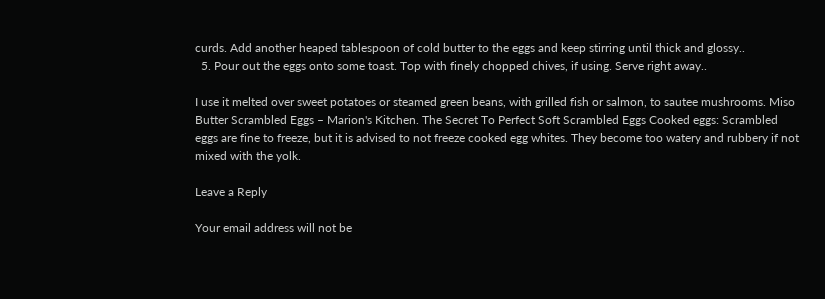curds. Add another heaped tablespoon of cold butter to the eggs and keep stirring until thick and glossy..
  5. Pour out the eggs onto some toast. Top with finely chopped chives, if using. Serve right away..

I use it melted over sweet potatoes or steamed green beans, with grilled fish or salmon, to sautee mushrooms. Miso Butter Scrambled Eggs – Marion's Kitchen. The Secret To Perfect Soft Scrambled Eggs Cooked eggs: Scrambled eggs are fine to freeze, but it is advised to not freeze cooked egg whites. They become too watery and rubbery if not mixed with the yolk.

Leave a Reply

Your email address will not be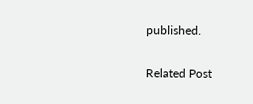published.

Related Post